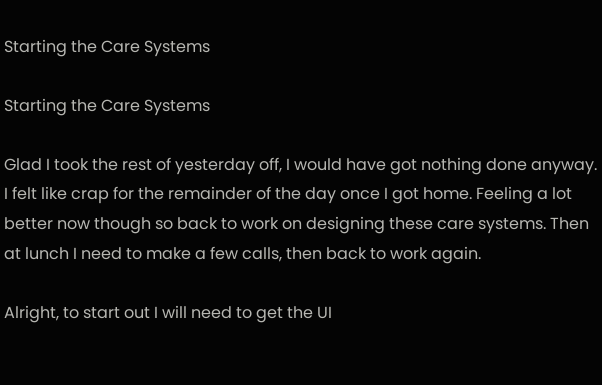Starting the Care Systems

Starting the Care Systems

Glad I took the rest of yesterday off, I would have got nothing done anyway. I felt like crap for the remainder of the day once I got home. Feeling a lot better now though so back to work on designing these care systems. Then at lunch I need to make a few calls, then back to work again.

Alright, to start out I will need to get the UI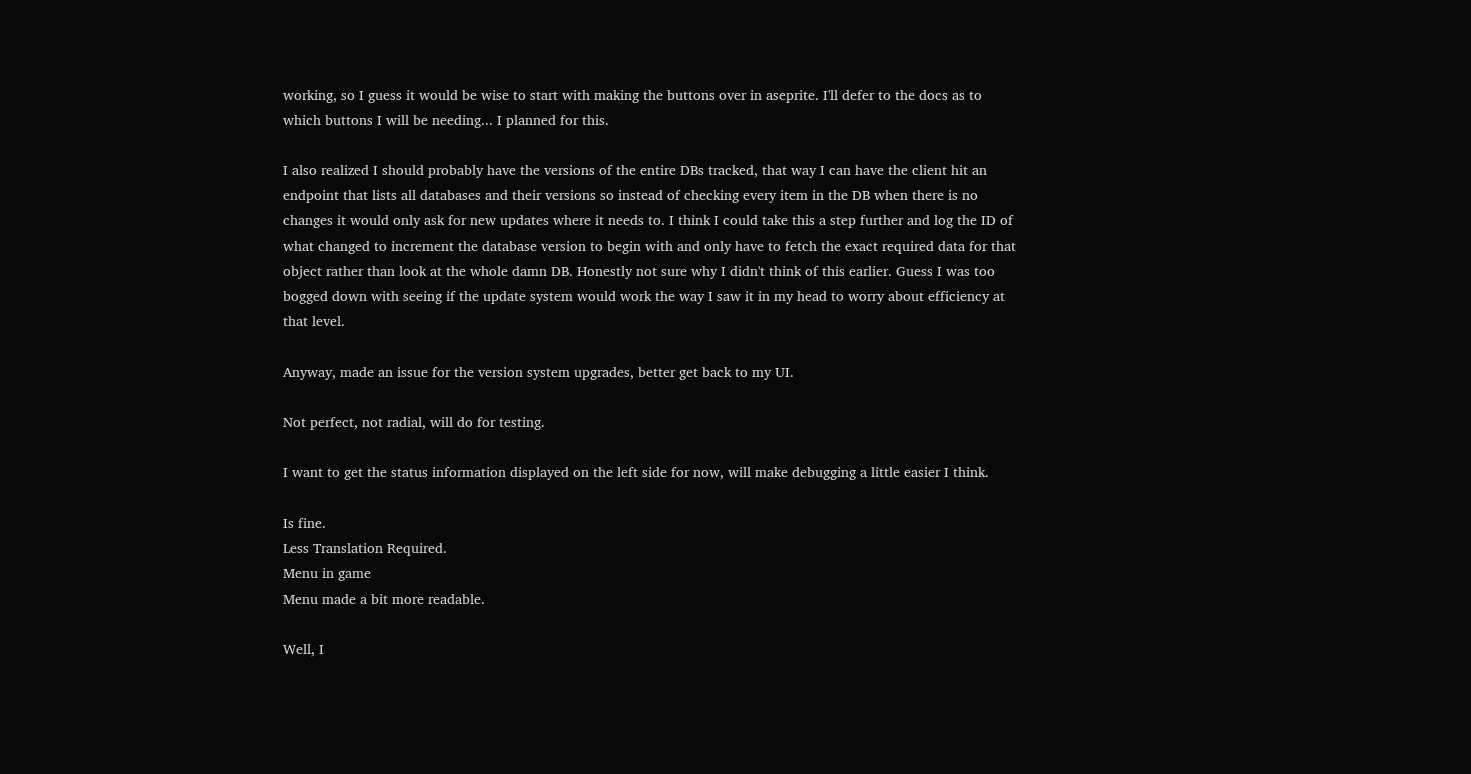working, so I guess it would be wise to start with making the buttons over in aseprite. I'll defer to the docs as to which buttons I will be needing... I planned for this.

I also realized I should probably have the versions of the entire DBs tracked, that way I can have the client hit an endpoint that lists all databases and their versions so instead of checking every item in the DB when there is no changes it would only ask for new updates where it needs to. I think I could take this a step further and log the ID of what changed to increment the database version to begin with and only have to fetch the exact required data for that object rather than look at the whole damn DB. Honestly not sure why I didn't think of this earlier. Guess I was too bogged down with seeing if the update system would work the way I saw it in my head to worry about efficiency at that level.

Anyway, made an issue for the version system upgrades, better get back to my UI.

Not perfect, not radial, will do for testing.

I want to get the status information displayed on the left side for now, will make debugging a little easier I think.

Is fine.
Less Translation Required.
Menu in game
Menu made a bit more readable.

Well, I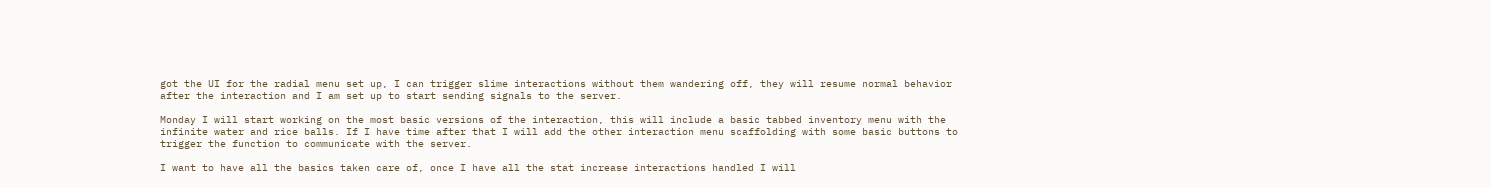got the UI for the radial menu set up, I can trigger slime interactions without them wandering off, they will resume normal behavior after the interaction and I am set up to start sending signals to the server.

Monday I will start working on the most basic versions of the interaction, this will include a basic tabbed inventory menu with the infinite water and rice balls. If I have time after that I will add the other interaction menu scaffolding with some basic buttons to trigger the function to communicate with the server.

I want to have all the basics taken care of, once I have all the stat increase interactions handled I will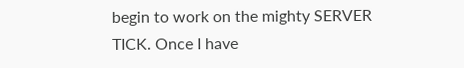begin to work on the mighty SERVER TICK. Once I have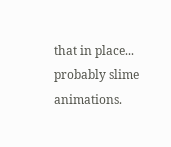that in place... probably slime animations.